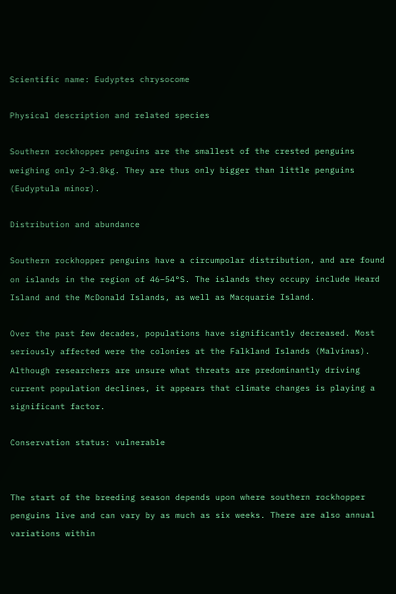Scientific name: Eudyptes chrysocome

Physical description and related species

Southern rockhopper penguins are the smallest of the crested penguins weighing only 2–3.8kg. They are thus only bigger than little penguins (Eudyptula minor).

Distribution and abundance

Southern rockhopper penguins have a circumpolar distribution, and are found on islands in the region of 46–54°S. The islands they occupy include Heard Island and the McDonald Islands, as well as Macquarie Island.

Over the past few decades, populations have significantly decreased. Most seriously affected were the colonies at the Falkland Islands (Malvinas). Although researchers are unsure what threats are predominantly driving current population declines, it appears that climate changes is playing a significant factor.

Conservation status: vulnerable


The start of the breeding season depends upon where southern rockhopper penguins live and can vary by as much as six weeks. There are also annual variations within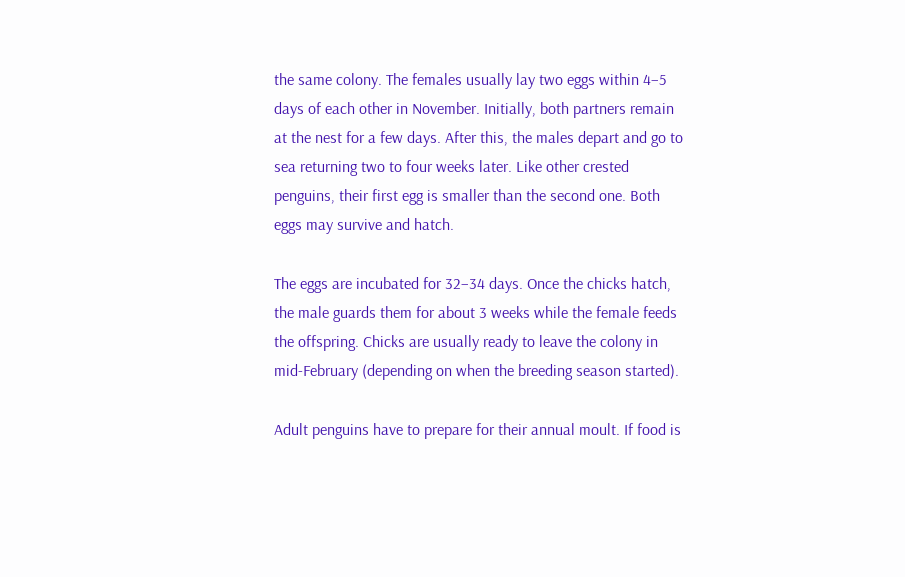the same colony. The females usually lay two eggs within 4–5 days of each other in November. Initially, both partners remain at the nest for a few days. After this, the males depart and go to sea returning two to four weeks later. Like other crested penguins, their first egg is smaller than the second one. Both eggs may survive and hatch.

The eggs are incubated for 32–34 days. Once the chicks hatch, the male guards them for about 3 weeks while the female feeds the offspring. Chicks are usually ready to leave the colony in mid-February (depending on when the breeding season started).

Adult penguins have to prepare for their annual moult. If food is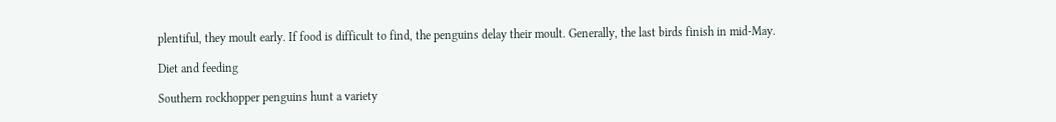plentiful, they moult early. If food is difficult to find, the penguins delay their moult. Generally, the last birds finish in mid-May.

Diet and feeding

Southern rockhopper penguins hunt a variety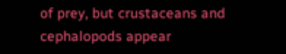of prey, but crustaceans and cephalopods appear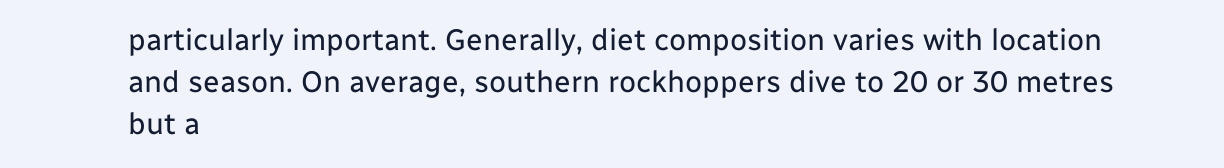particularly important. Generally, diet composition varies with location and season. On average, southern rockhoppers dive to 20 or 30 metres but a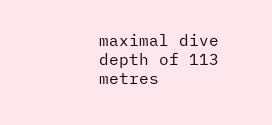maximal dive depth of 113 metres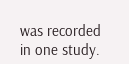was recorded in one study.